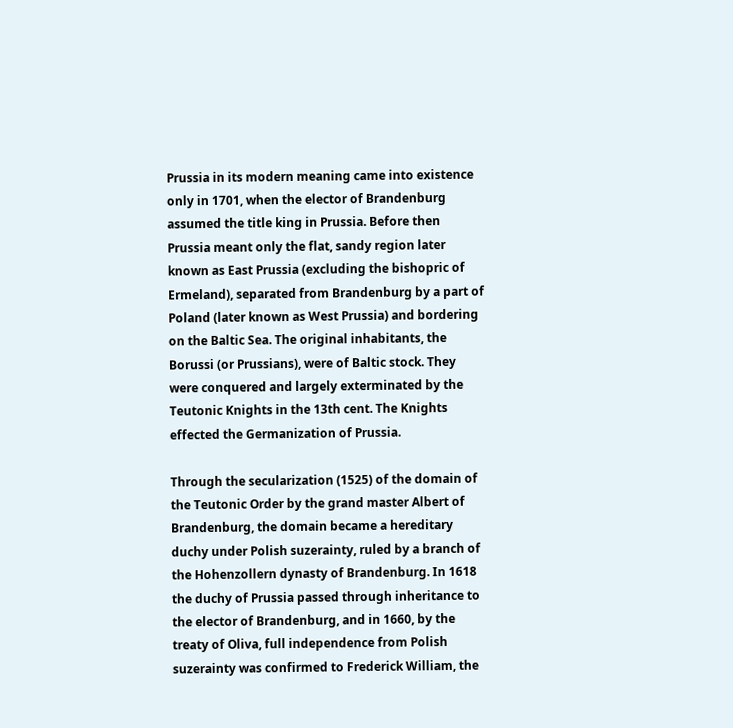Prussia in its modern meaning came into existence only in 1701, when the elector of Brandenburg assumed the title king in Prussia. Before then Prussia meant only the flat, sandy region later known as East Prussia (excluding the bishopric of Ermeland), separated from Brandenburg by a part of Poland (later known as West Prussia) and bordering on the Baltic Sea. The original inhabitants, the Borussi (or Prussians), were of Baltic stock. They were conquered and largely exterminated by the Teutonic Knights in the 13th cent. The Knights effected the Germanization of Prussia.

Through the secularization (1525) of the domain of the Teutonic Order by the grand master Albert of Brandenburg, the domain became a hereditary duchy under Polish suzerainty, ruled by a branch of the Hohenzollern dynasty of Brandenburg. In 1618 the duchy of Prussia passed through inheritance to the elector of Brandenburg, and in 1660, by the treaty of Oliva, full independence from Polish suzerainty was confirmed to Frederick William, the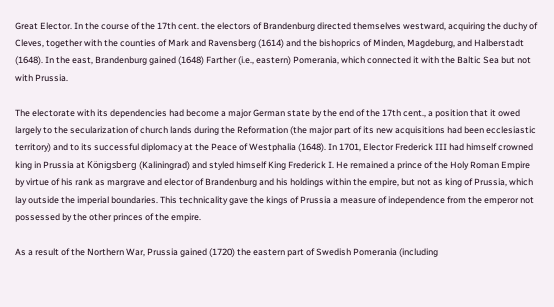Great Elector. In the course of the 17th cent. the electors of Brandenburg directed themselves westward, acquiring the duchy of Cleves, together with the counties of Mark and Ravensberg (1614) and the bishoprics of Minden, Magdeburg, and Halberstadt (1648). In the east, Brandenburg gained (1648) Farther (i.e., eastern) Pomerania, which connected it with the Baltic Sea but not with Prussia.

The electorate with its dependencies had become a major German state by the end of the 17th cent., a position that it owed largely to the secularization of church lands during the Reformation (the major part of its new acquisitions had been ecclesiastic territory) and to its successful diplomacy at the Peace of Westphalia (1648). In 1701, Elector Frederick III had himself crowned king in Prussia at Königsberg (Kaliningrad) and styled himself King Frederick I. He remained a prince of the Holy Roman Empire by virtue of his rank as margrave and elector of Brandenburg and his holdings within the empire, but not as king of Prussia, which lay outside the imperial boundaries. This technicality gave the kings of Prussia a measure of independence from the emperor not possessed by the other princes of the empire.

As a result of the Northern War, Prussia gained (1720) the eastern part of Swedish Pomerania (including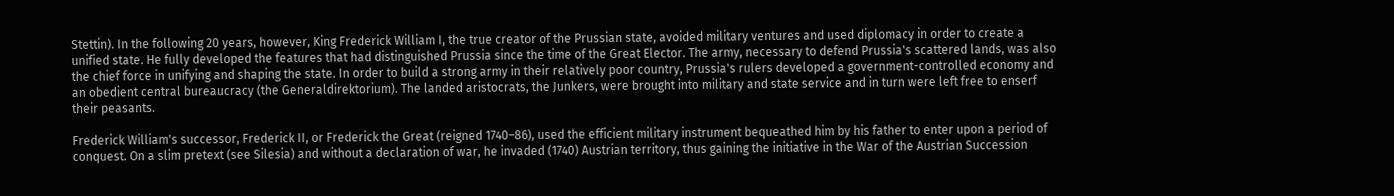Stettin). In the following 20 years, however, King Frederick William I, the true creator of the Prussian state, avoided military ventures and used diplomacy in order to create a unified state. He fully developed the features that had distinguished Prussia since the time of the Great Elector. The army, necessary to defend Prussia's scattered lands, was also the chief force in unifying and shaping the state. In order to build a strong army in their relatively poor country, Prussia's rulers developed a government-controlled economy and an obedient central bureaucracy (the Generaldirektorium). The landed aristocrats, the Junkers, were brought into military and state service and in turn were left free to enserf their peasants.

Frederick William's successor, Frederick II, or Frederick the Great (reigned 1740–86), used the efficient military instrument bequeathed him by his father to enter upon a period of conquest. On a slim pretext (see Silesia) and without a declaration of war, he invaded (1740) Austrian territory, thus gaining the initiative in the War of the Austrian Succession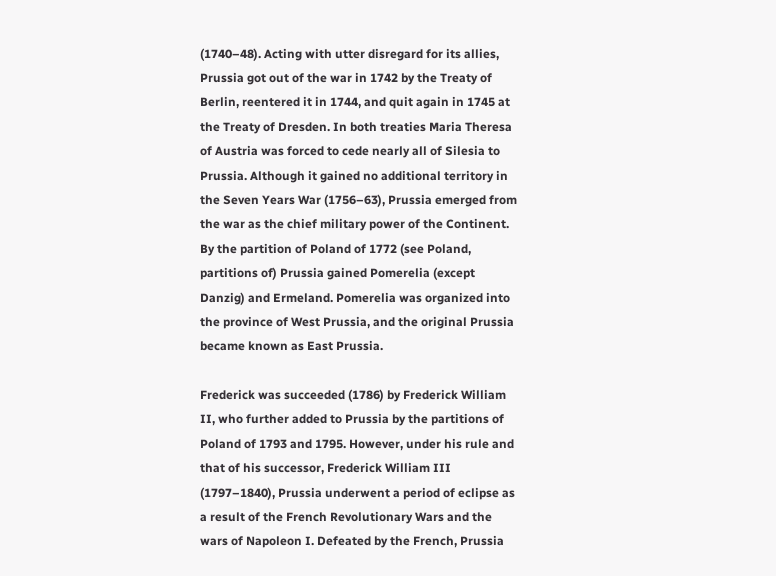(1740–48). Acting with utter disregard for its allies, Prussia got out of the war in 1742 by the Treaty of Berlin, reentered it in 1744, and quit again in 1745 at the Treaty of Dresden. In both treaties Maria Theresa of Austria was forced to cede nearly all of Silesia to Prussia. Although it gained no additional territory in the Seven Years War (1756–63), Prussia emerged from the war as the chief military power of the Continent. By the partition of Poland of 1772 (see Poland, partitions of) Prussia gained Pomerelia (except Danzig) and Ermeland. Pomerelia was organized into the province of West Prussia, and the original Prussia became known as East Prussia.

Frederick was succeeded (1786) by Frederick William II, who further added to Prussia by the partitions of Poland of 1793 and 1795. However, under his rule and that of his successor, Frederick William III (1797–1840), Prussia underwent a period of eclipse as a result of the French Revolutionary Wars and the wars of Napoleon I. Defeated by the French, Prussia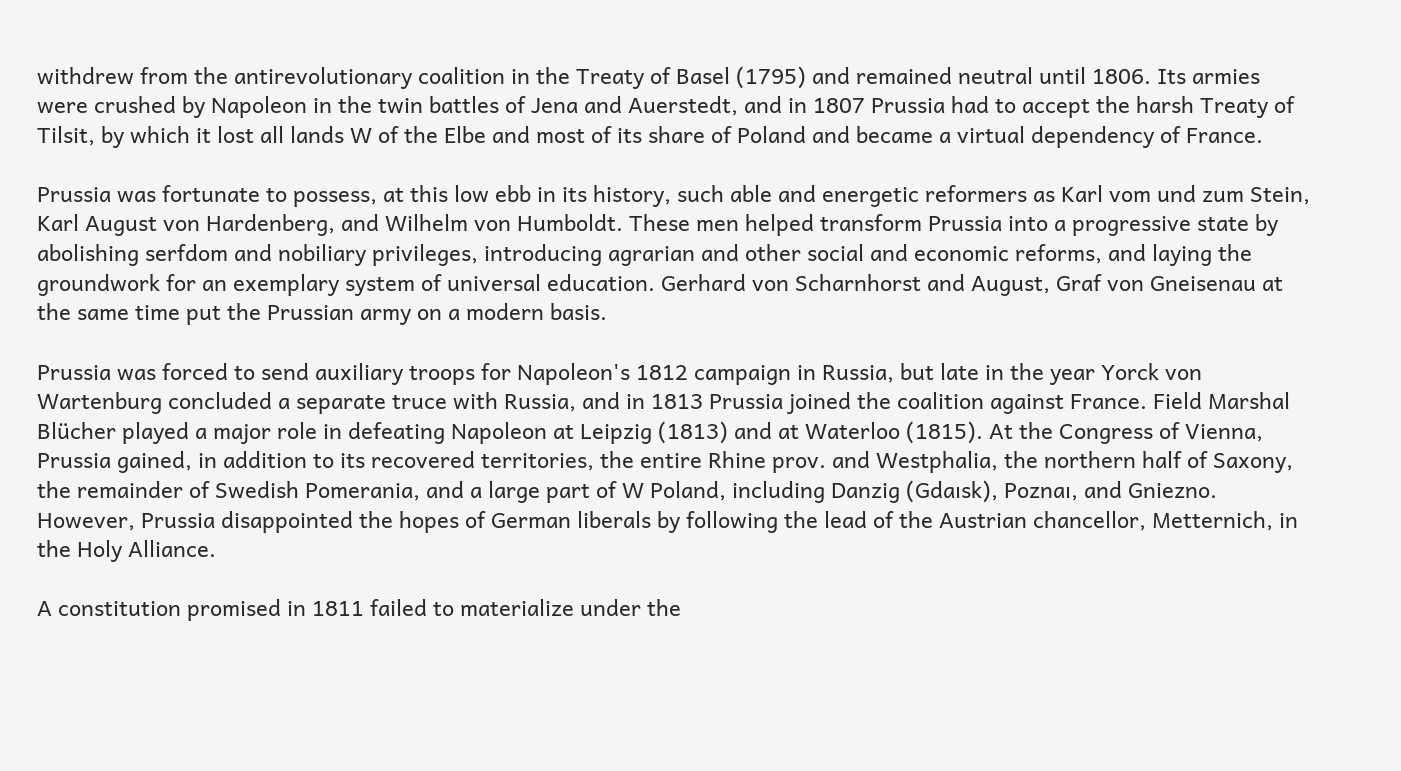withdrew from the antirevolutionary coalition in the Treaty of Basel (1795) and remained neutral until 1806. Its armies were crushed by Napoleon in the twin battles of Jena and Auerstedt, and in 1807 Prussia had to accept the harsh Treaty of Tilsit, by which it lost all lands W of the Elbe and most of its share of Poland and became a virtual dependency of France.

Prussia was fortunate to possess, at this low ebb in its history, such able and energetic reformers as Karl vom und zum Stein, Karl August von Hardenberg, and Wilhelm von Humboldt. These men helped transform Prussia into a progressive state by abolishing serfdom and nobiliary privileges, introducing agrarian and other social and economic reforms, and laying the groundwork for an exemplary system of universal education. Gerhard von Scharnhorst and August, Graf von Gneisenau at the same time put the Prussian army on a modern basis.

Prussia was forced to send auxiliary troops for Napoleon's 1812 campaign in Russia, but late in the year Yorck von Wartenburg concluded a separate truce with Russia, and in 1813 Prussia joined the coalition against France. Field Marshal Blücher played a major role in defeating Napoleon at Leipzig (1813) and at Waterloo (1815). At the Congress of Vienna, Prussia gained, in addition to its recovered territories, the entire Rhine prov. and Westphalia, the northern half of Saxony, the remainder of Swedish Pomerania, and a large part of W Poland, including Danzig (Gdaısk), Poznaı, and Gniezno. However, Prussia disappointed the hopes of German liberals by following the lead of the Austrian chancellor, Metternich, in the Holy Alliance.

A constitution promised in 1811 failed to materialize under the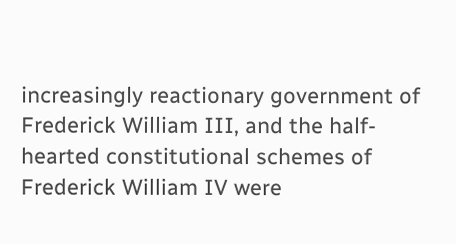increasingly reactionary government of Frederick William III, and the half-hearted constitutional schemes of Frederick William IV were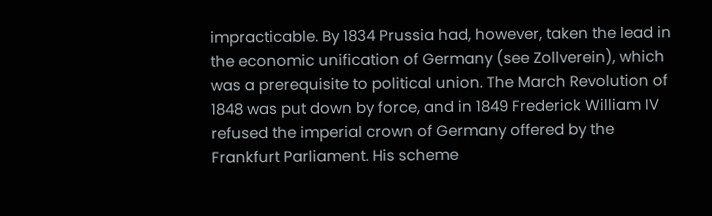impracticable. By 1834 Prussia had, however, taken the lead in the economic unification of Germany (see Zollverein), which was a prerequisite to political union. The March Revolution of 1848 was put down by force, and in 1849 Frederick William IV refused the imperial crown of Germany offered by the Frankfurt Parliament. His scheme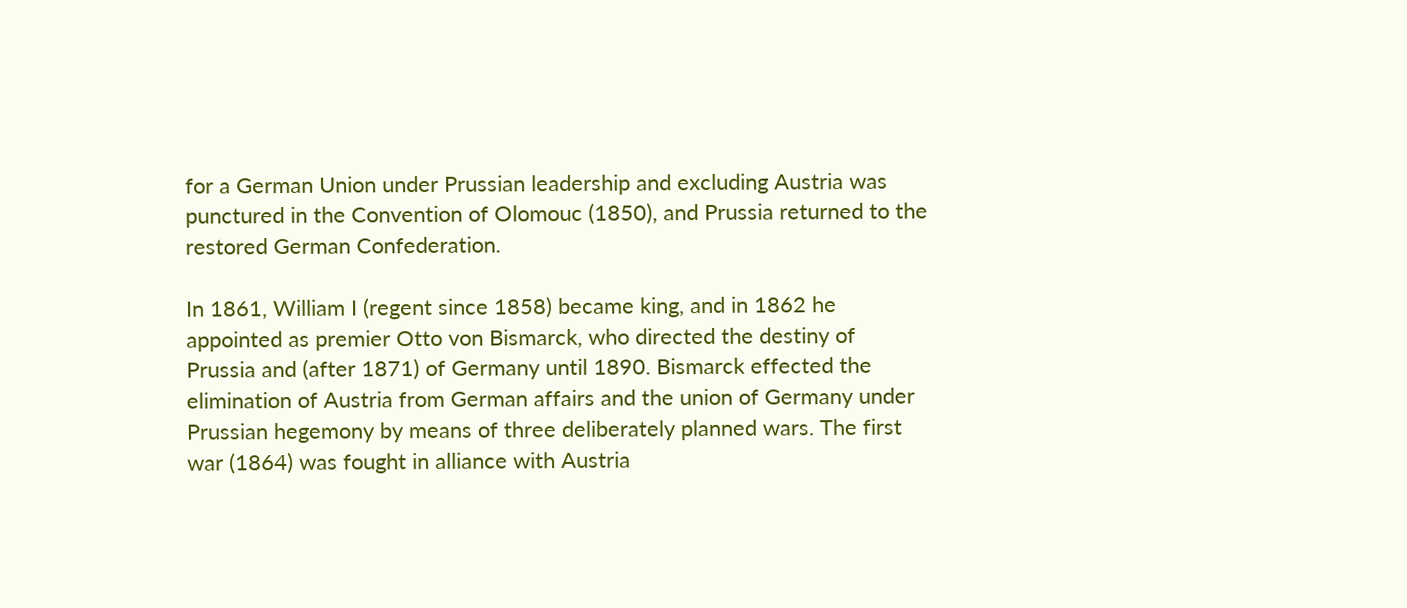for a German Union under Prussian leadership and excluding Austria was punctured in the Convention of Olomouc (1850), and Prussia returned to the restored German Confederation.

In 1861, William I (regent since 1858) became king, and in 1862 he appointed as premier Otto von Bismarck, who directed the destiny of Prussia and (after 1871) of Germany until 1890. Bismarck effected the elimination of Austria from German affairs and the union of Germany under Prussian hegemony by means of three deliberately planned wars. The first war (1864) was fought in alliance with Austria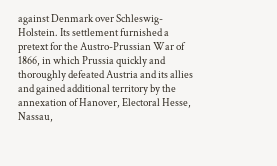against Denmark over Schleswig-Holstein. Its settlement furnished a pretext for the Austro-Prussian War of 1866, in which Prussia quickly and thoroughly defeated Austria and its allies and gained additional territory by the annexation of Hanover, Electoral Hesse, Nassau,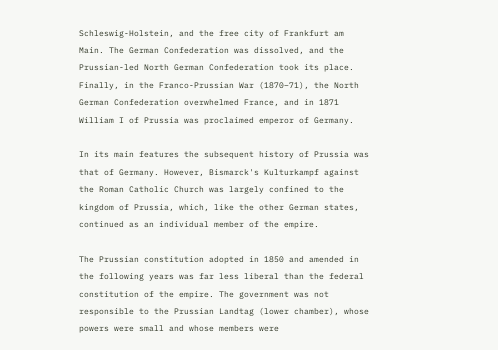Schleswig-Holstein, and the free city of Frankfurt am Main. The German Confederation was dissolved, and the Prussian-led North German Confederation took its place. Finally, in the Franco-Prussian War (1870–71), the North German Confederation overwhelmed France, and in 1871 William I of Prussia was proclaimed emperor of Germany.

In its main features the subsequent history of Prussia was that of Germany. However, Bismarck's Kulturkampf against the Roman Catholic Church was largely confined to the kingdom of Prussia, which, like the other German states, continued as an individual member of the empire.

The Prussian constitution adopted in 1850 and amended in the following years was far less liberal than the federal constitution of the empire. The government was not responsible to the Prussian Landtag (lower chamber), whose powers were small and whose members were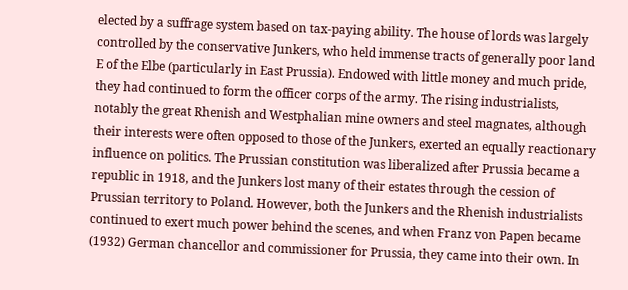elected by a suffrage system based on tax-paying ability. The house of lords was largely controlled by the conservative Junkers, who held immense tracts of generally poor land E of the Elbe (particularly in East Prussia). Endowed with little money and much pride, they had continued to form the officer corps of the army. The rising industrialists, notably the great Rhenish and Westphalian mine owners and steel magnates, although their interests were often opposed to those of the Junkers, exerted an equally reactionary influence on politics. The Prussian constitution was liberalized after Prussia became a republic in 1918, and the Junkers lost many of their estates through the cession of Prussian territory to Poland. However, both the Junkers and the Rhenish industrialists continued to exert much power behind the scenes, and when Franz von Papen became (1932) German chancellor and commissioner for Prussia, they came into their own. In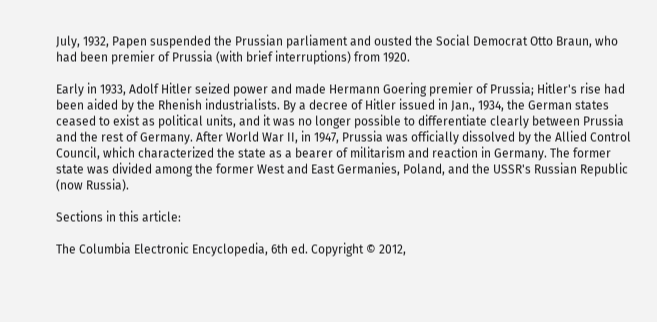July, 1932, Papen suspended the Prussian parliament and ousted the Social Democrat Otto Braun, who had been premier of Prussia (with brief interruptions) from 1920.

Early in 1933, Adolf Hitler seized power and made Hermann Goering premier of Prussia; Hitler's rise had been aided by the Rhenish industrialists. By a decree of Hitler issued in Jan., 1934, the German states ceased to exist as political units, and it was no longer possible to differentiate clearly between Prussia and the rest of Germany. After World War II, in 1947, Prussia was officially dissolved by the Allied Control Council, which characterized the state as a bearer of militarism and reaction in Germany. The former state was divided among the former West and East Germanies, Poland, and the USSR's Russian Republic (now Russia).

Sections in this article:

The Columbia Electronic Encyclopedia, 6th ed. Copyright © 2012,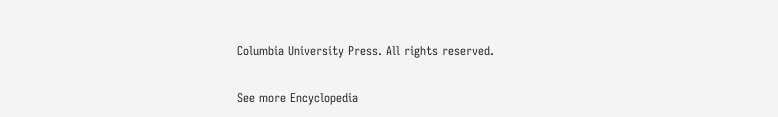Columbia University Press. All rights reserved.

See more Encyclopedia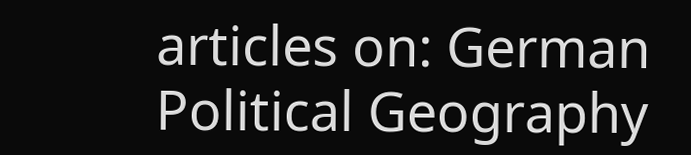articles on: German Political Geography